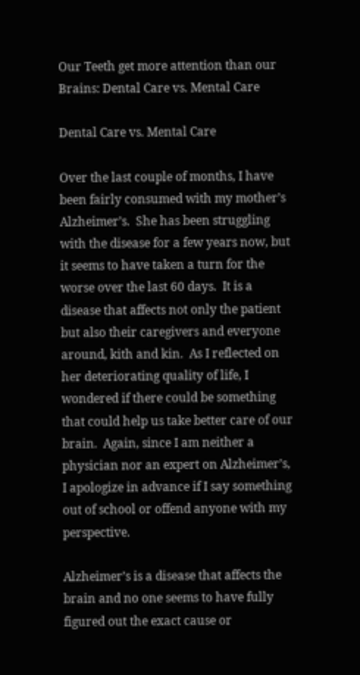Our Teeth get more attention than our Brains: Dental Care vs. Mental Care

Dental Care vs. Mental Care

Over the last couple of months, I have been fairly consumed with my mother’s Alzheimer’s.  She has been struggling with the disease for a few years now, but it seems to have taken a turn for the worse over the last 60 days.  It is a disease that affects not only the patient but also their caregivers and everyone around, kith and kin.  As I reflected on her deteriorating quality of life, I wondered if there could be something that could help us take better care of our brain.  Again, since I am neither a physician nor an expert on Alzheimer’s, I apologize in advance if I say something out of school or offend anyone with my perspective.

Alzheimer’s is a disease that affects the brain and no one seems to have fully figured out the exact cause or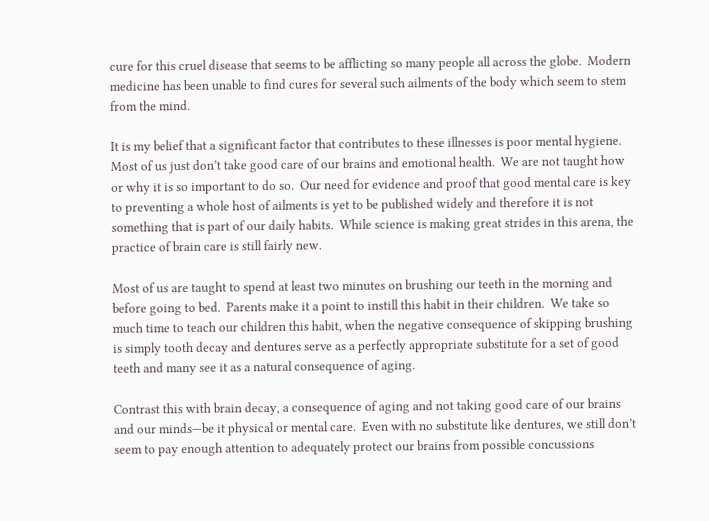cure for this cruel disease that seems to be afflicting so many people all across the globe.  Modern medicine has been unable to find cures for several such ailments of the body which seem to stem from the mind.

It is my belief that a significant factor that contributes to these illnesses is poor mental hygiene.  Most of us just don’t take good care of our brains and emotional health.  We are not taught how or why it is so important to do so.  Our need for evidence and proof that good mental care is key to preventing a whole host of ailments is yet to be published widely and therefore it is not something that is part of our daily habits.  While science is making great strides in this arena, the practice of brain care is still fairly new.

Most of us are taught to spend at least two minutes on brushing our teeth in the morning and before going to bed.  Parents make it a point to instill this habit in their children.  We take so much time to teach our children this habit, when the negative consequence of skipping brushing is simply tooth decay and dentures serve as a perfectly appropriate substitute for a set of good teeth and many see it as a natural consequence of aging.

Contrast this with brain decay, a consequence of aging and not taking good care of our brains and our minds—be it physical or mental care.  Even with no substitute like dentures, we still don’t seem to pay enough attention to adequately protect our brains from possible concussions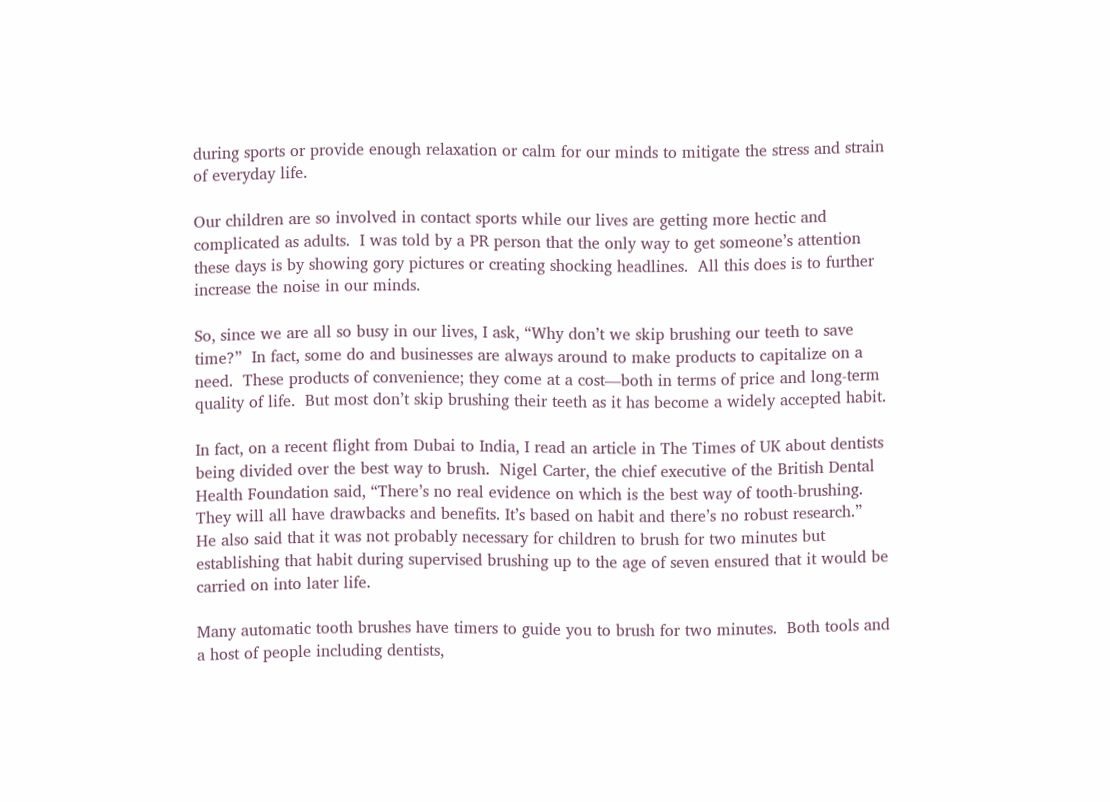during sports or provide enough relaxation or calm for our minds to mitigate the stress and strain of everyday life.

Our children are so involved in contact sports while our lives are getting more hectic and complicated as adults.  I was told by a PR person that the only way to get someone’s attention these days is by showing gory pictures or creating shocking headlines.  All this does is to further increase the noise in our minds.

So, since we are all so busy in our lives, I ask, “Why don’t we skip brushing our teeth to save time?”  In fact, some do and businesses are always around to make products to capitalize on a need.  These products of convenience; they come at a cost—both in terms of price and long-term quality of life.  But most don’t skip brushing their teeth as it has become a widely accepted habit.

In fact, on a recent flight from Dubai to India, I read an article in The Times of UK about dentists being divided over the best way to brush.  Nigel Carter, the chief executive of the British Dental Health Foundation said, “There’s no real evidence on which is the best way of tooth-brushing.  They will all have drawbacks and benefits. It’s based on habit and there’s no robust research.”  He also said that it was not probably necessary for children to brush for two minutes but establishing that habit during supervised brushing up to the age of seven ensured that it would be carried on into later life.

Many automatic tooth brushes have timers to guide you to brush for two minutes.  Both tools and a host of people including dentists,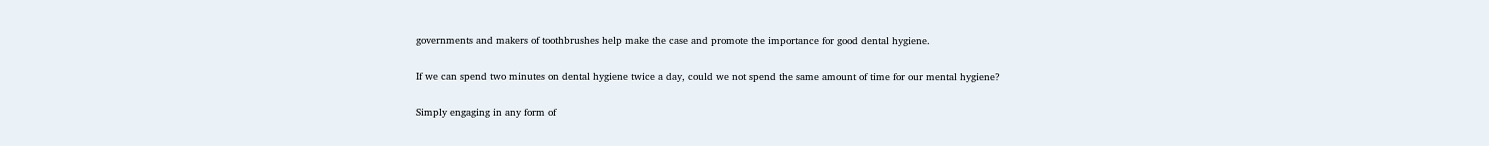governments and makers of toothbrushes help make the case and promote the importance for good dental hygiene.

If we can spend two minutes on dental hygiene twice a day, could we not spend the same amount of time for our mental hygiene?

Simply engaging in any form of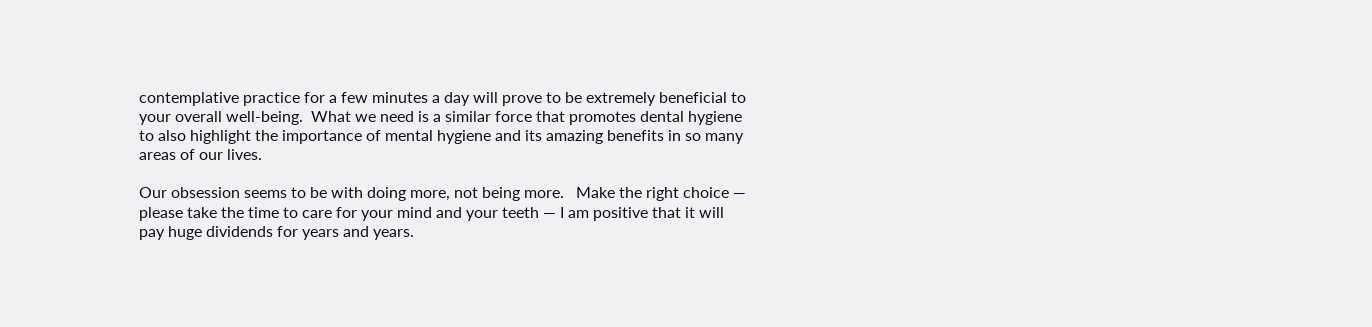contemplative practice for a few minutes a day will prove to be extremely beneficial to your overall well-being.  What we need is a similar force that promotes dental hygiene to also highlight the importance of mental hygiene and its amazing benefits in so many areas of our lives.

Our obsession seems to be with doing more, not being more.   Make the right choice — please take the time to care for your mind and your teeth — I am positive that it will pay huge dividends for years and years.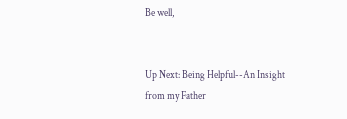Be well,


Up Next: Being Helpful--An Insight from my Father